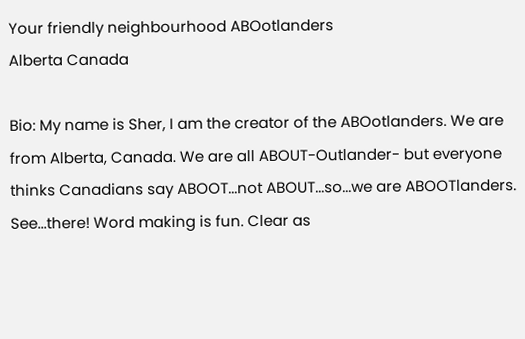Your friendly neighbourhood ABOotlanders
Alberta Canada

Bio: My name is Sher, I am the creator of the ABOotlanders. We are from Alberta, Canada. We are all ABOUT-Outlander- but everyone thinks Canadians say ABOOT...not ABOUT...so...we are ABOOTlanders. See...there! Word making is fun. Clear as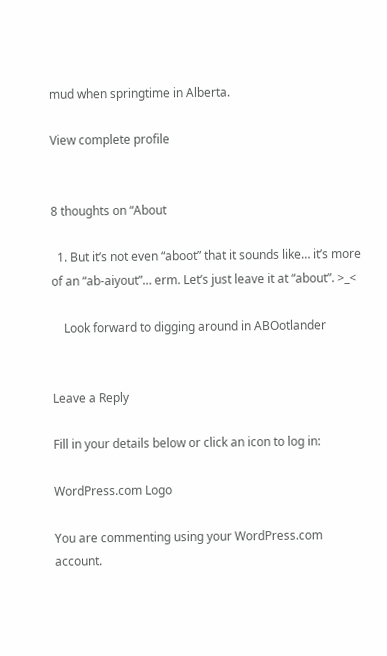mud when springtime in Alberta.

View complete profile


8 thoughts on “About

  1. But it’s not even “aboot” that it sounds like… it’s more of an “ab-aiyout”… erm. Let’s just leave it at “about”. >_<

    Look forward to digging around in ABOotlander


Leave a Reply

Fill in your details below or click an icon to log in:

WordPress.com Logo

You are commenting using your WordPress.com account.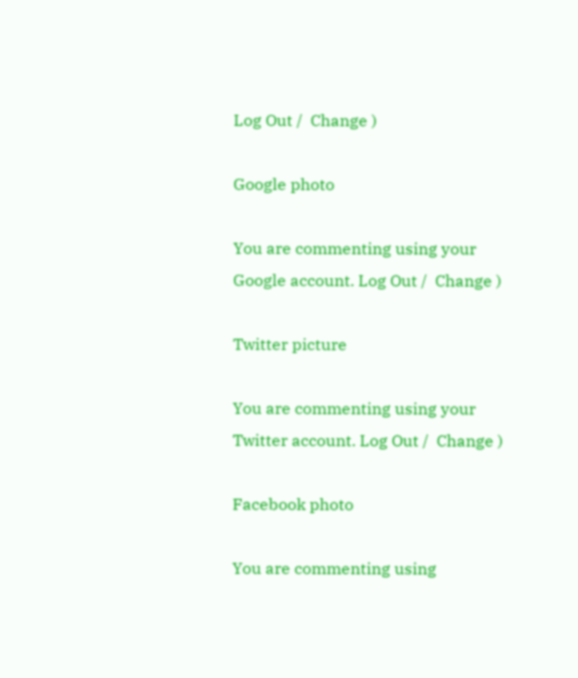Log Out /  Change )

Google photo

You are commenting using your Google account. Log Out /  Change )

Twitter picture

You are commenting using your Twitter account. Log Out /  Change )

Facebook photo

You are commenting using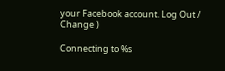your Facebook account. Log Out /  Change )

Connecting to %s